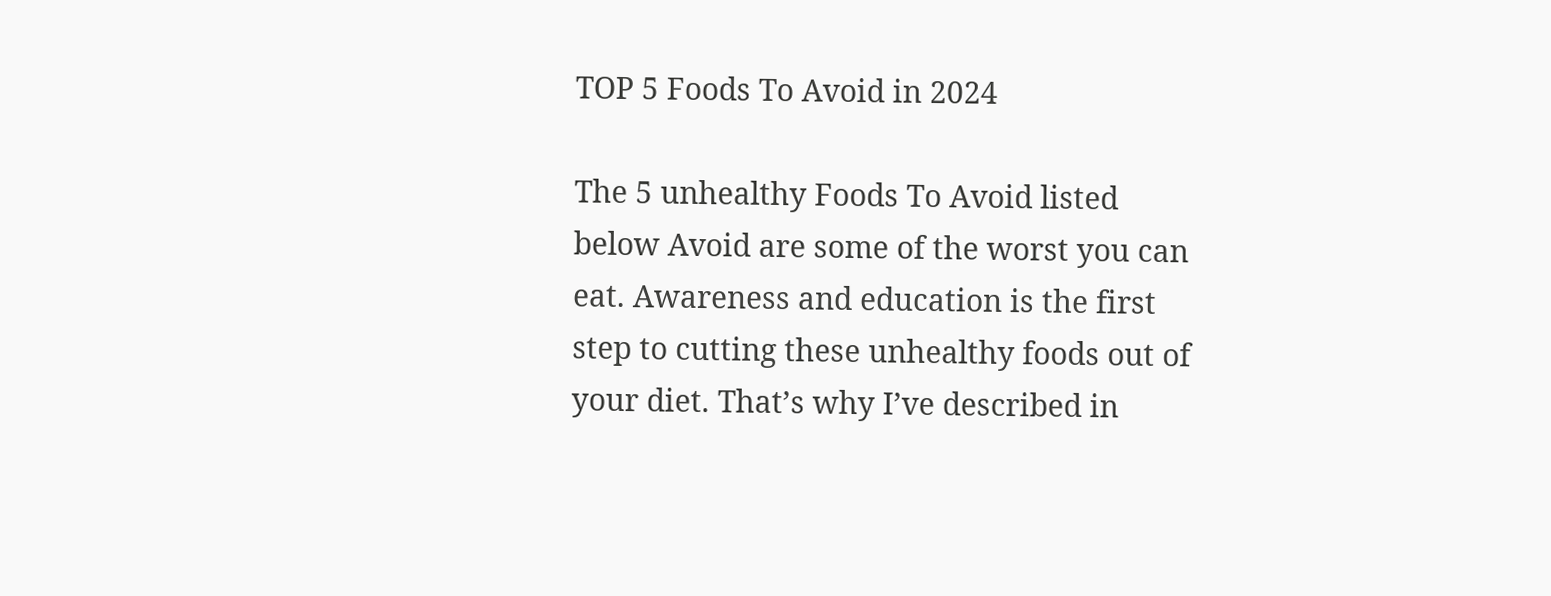TOP 5 Foods To Avoid in 2024

The 5 unhealthy Foods To Avoid listed below Avoid are some of the worst you can eat. Awareness and education is the first step to cutting these unhealthy foods out of your diet. That’s why I’ve described in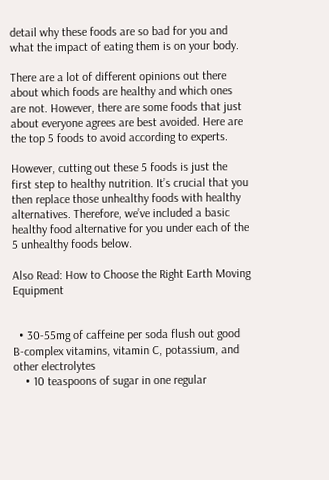detail why these foods are so bad for you and what the impact of eating them is on your body.

There are a lot of different opinions out there about which foods are healthy and which ones are not. However, there are some foods that just about everyone agrees are best avoided. Here are the top 5 foods to avoid according to experts.

However, cutting out these 5 foods is just the first step to healthy nutrition. It’s crucial that you then replace those unhealthy foods with healthy alternatives. Therefore, we’ve included a basic healthy food alternative for you under each of the 5 unhealthy foods below.

Also Read: How to Choose the Right Earth Moving Equipment


  • 30-55mg of caffeine per soda flush out good B-complex vitamins, vitamin C, potassium, and other electrolytes
    • 10 teaspoons of sugar in one regular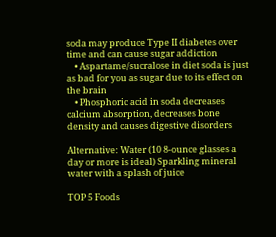soda may produce Type II diabetes over time and can cause sugar addiction
    • Aspartame/sucralose in diet soda is just as bad for you as sugar due to its effect on the brain
    • Phosphoric acid in soda decreases calcium absorption, decreases bone density and causes digestive disorders

Alternative: Water (10 8-ounce glasses a day or more is ideal) Sparkling mineral water with a splash of juice

TOP 5 Foods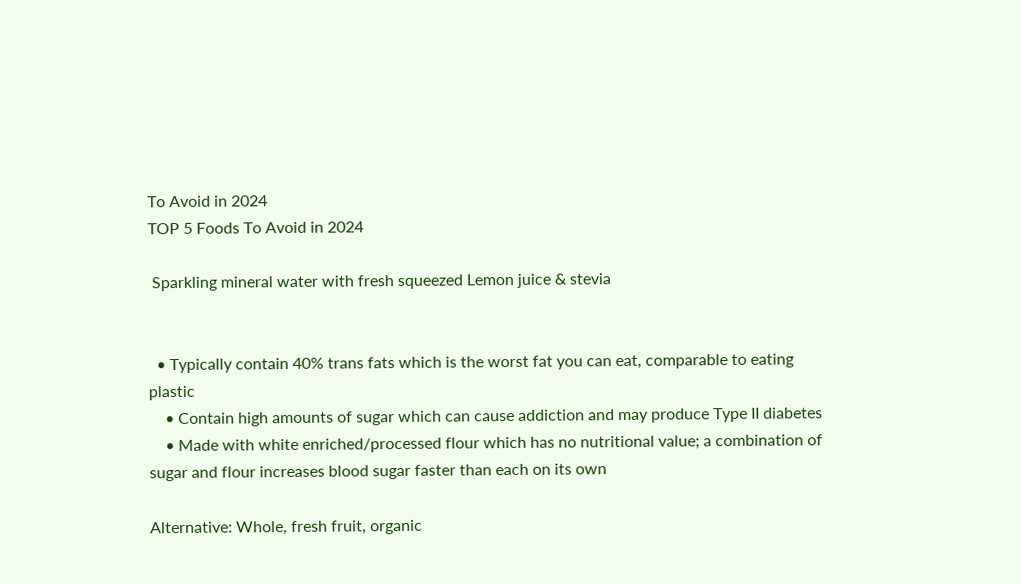To Avoid in 2024
TOP 5 Foods To Avoid in 2024

 Sparkling mineral water with fresh squeezed Lemon juice & stevia


  • Typically contain 40% trans fats which is the worst fat you can eat, comparable to eating plastic
    • Contain high amounts of sugar which can cause addiction and may produce Type II diabetes
    • Made with white enriched/processed flour which has no nutritional value; a combination of sugar and flour increases blood sugar faster than each on its own

Alternative: Whole, fresh fruit, organic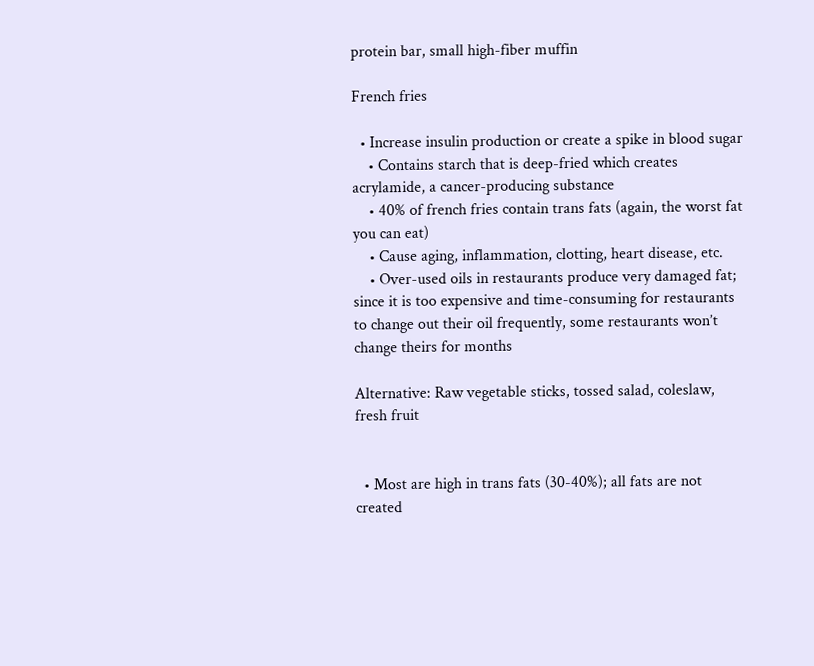protein bar, small high-fiber muffin

French fries

  • Increase insulin production or create a spike in blood sugar
    • Contains starch that is deep-fried which creates acrylamide, a cancer-producing substance
    • 40% of french fries contain trans fats (again, the worst fat you can eat)
    • Cause aging, inflammation, clotting, heart disease, etc.
    • Over-used oils in restaurants produce very damaged fat; since it is too expensive and time-consuming for restaurants to change out their oil frequently, some restaurants won’t change theirs for months

Alternative: Raw vegetable sticks, tossed salad, coleslaw, fresh fruit


  • Most are high in trans fats (30-40%); all fats are not created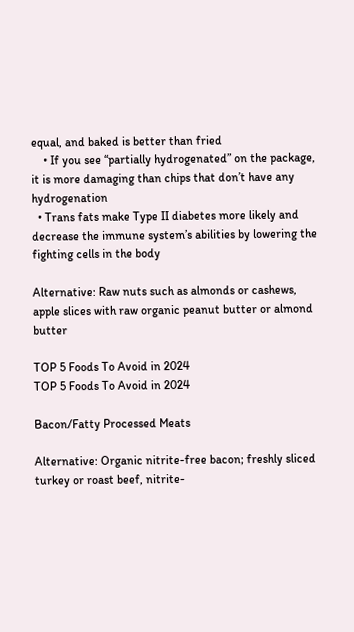equal, and baked is better than fried
    • If you see “partially hydrogenated” on the package, it is more damaging than chips that don’t have any hydrogenation
  • Trans fats make Type II diabetes more likely and decrease the immune system’s abilities by lowering the fighting cells in the body

Alternative: Raw nuts such as almonds or cashews, apple slices with raw organic peanut butter or almond butter

TOP 5 Foods To Avoid in 2024
TOP 5 Foods To Avoid in 2024

Bacon/Fatty Processed Meats

Alternative: Organic nitrite-free bacon; freshly sliced turkey or roast beef, nitrite-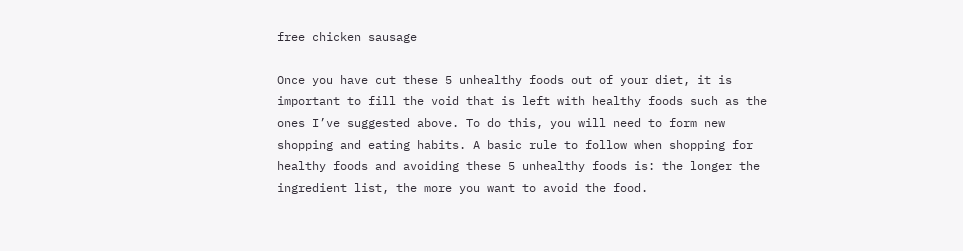free chicken sausage

Once you have cut these 5 unhealthy foods out of your diet, it is important to fill the void that is left with healthy foods such as the ones I’ve suggested above. To do this, you will need to form new shopping and eating habits. A basic rule to follow when shopping for healthy foods and avoiding these 5 unhealthy foods is: the longer the ingredient list, the more you want to avoid the food.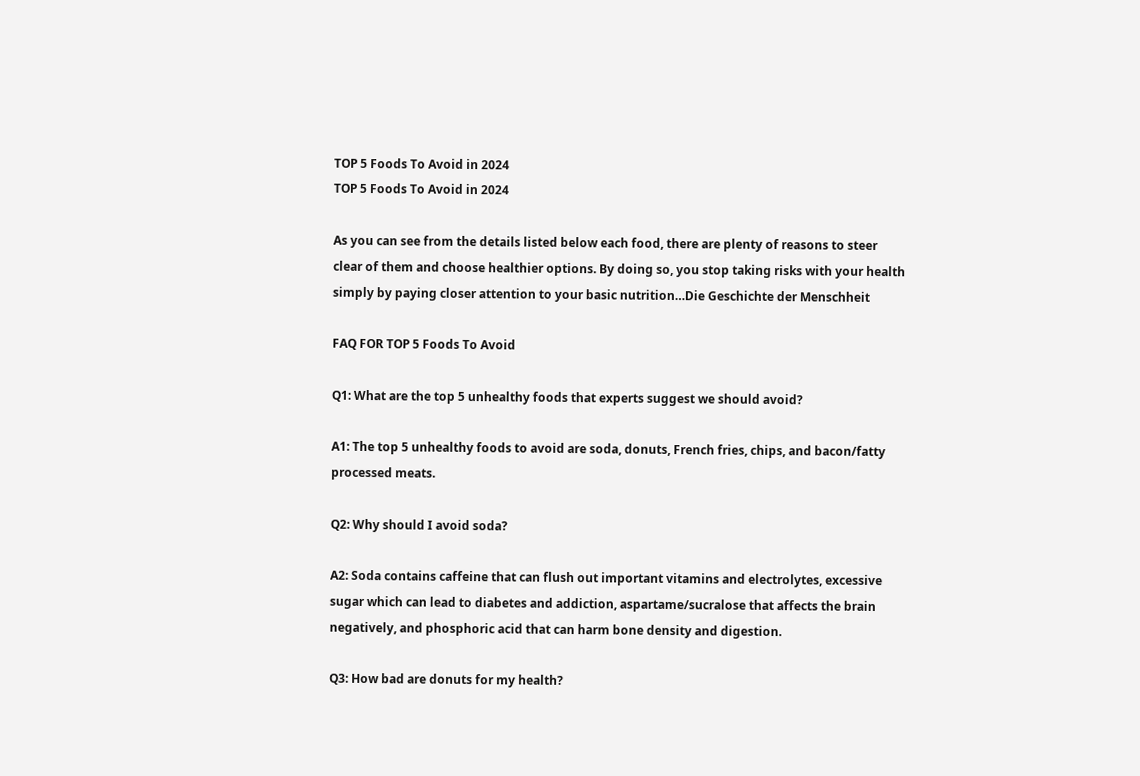TOP 5 Foods To Avoid in 2024
TOP 5 Foods To Avoid in 2024

As you can see from the details listed below each food, there are plenty of reasons to steer clear of them and choose healthier options. By doing so, you stop taking risks with your health simply by paying closer attention to your basic nutrition…Die Geschichte der Menschheit

FAQ FOR TOP 5 Foods To Avoid

Q1: What are the top 5 unhealthy foods that experts suggest we should avoid?

A1: The top 5 unhealthy foods to avoid are soda, donuts, French fries, chips, and bacon/fatty processed meats.

Q2: Why should I avoid soda?

A2: Soda contains caffeine that can flush out important vitamins and electrolytes, excessive sugar which can lead to diabetes and addiction, aspartame/sucralose that affects the brain negatively, and phosphoric acid that can harm bone density and digestion.

Q3: How bad are donuts for my health?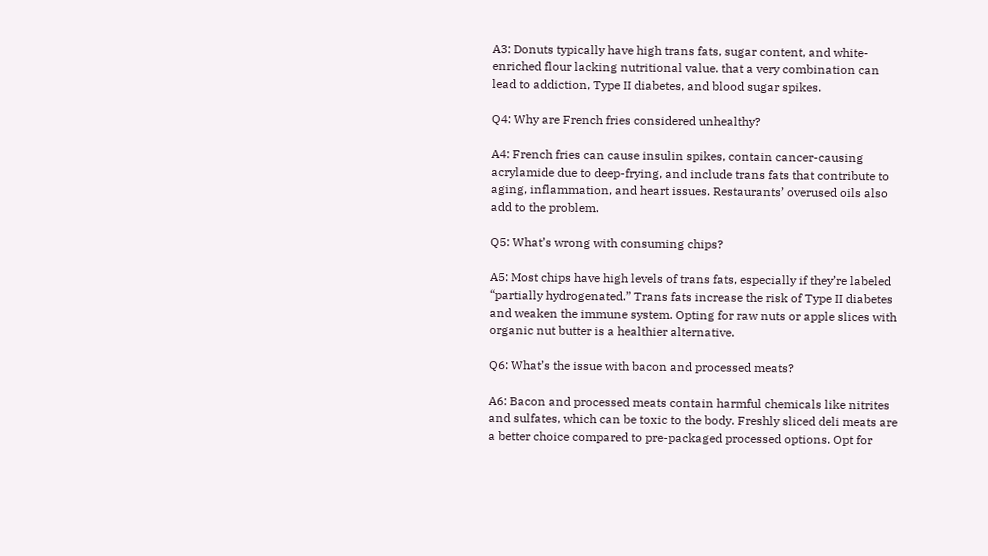A3: Donuts typically have high trans fats, sugar content, and white-enriched flour lacking nutritional value. that a very combination can lead to addiction, Type II diabetes, and blood sugar spikes.

Q4: Why are French fries considered unhealthy?

A4: French fries can cause insulin spikes, contain cancer-causing acrylamide due to deep-frying, and include trans fats that contribute to aging, inflammation, and heart issues. Restaurants’ overused oils also add to the problem.

Q5: What’s wrong with consuming chips?

A5: Most chips have high levels of trans fats, especially if they’re labeled “partially hydrogenated.” Trans fats increase the risk of Type II diabetes and weaken the immune system. Opting for raw nuts or apple slices with organic nut butter is a healthier alternative.

Q6: What’s the issue with bacon and processed meats?

A6: Bacon and processed meats contain harmful chemicals like nitrites and sulfates, which can be toxic to the body. Freshly sliced deli meats are a better choice compared to pre-packaged processed options. Opt for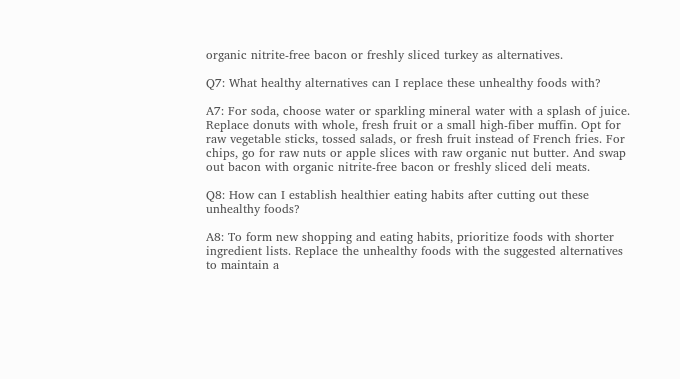organic nitrite-free bacon or freshly sliced turkey as alternatives.

Q7: What healthy alternatives can I replace these unhealthy foods with?

A7: For soda, choose water or sparkling mineral water with a splash of juice. Replace donuts with whole, fresh fruit or a small high-fiber muffin. Opt for raw vegetable sticks, tossed salads, or fresh fruit instead of French fries. For chips, go for raw nuts or apple slices with raw organic nut butter. And swap out bacon with organic nitrite-free bacon or freshly sliced deli meats.

Q8: How can I establish healthier eating habits after cutting out these unhealthy foods?

A8: To form new shopping and eating habits, prioritize foods with shorter ingredient lists. Replace the unhealthy foods with the suggested alternatives to maintain a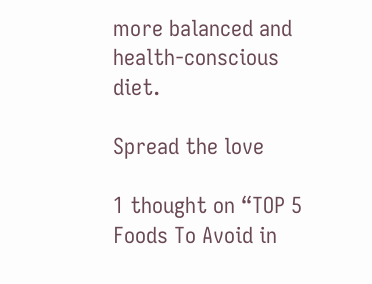more balanced and health-conscious diet.

Spread the love

1 thought on “TOP 5 Foods To Avoid in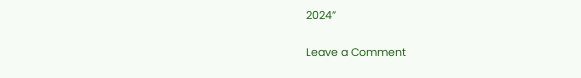2024”

Leave a Comment